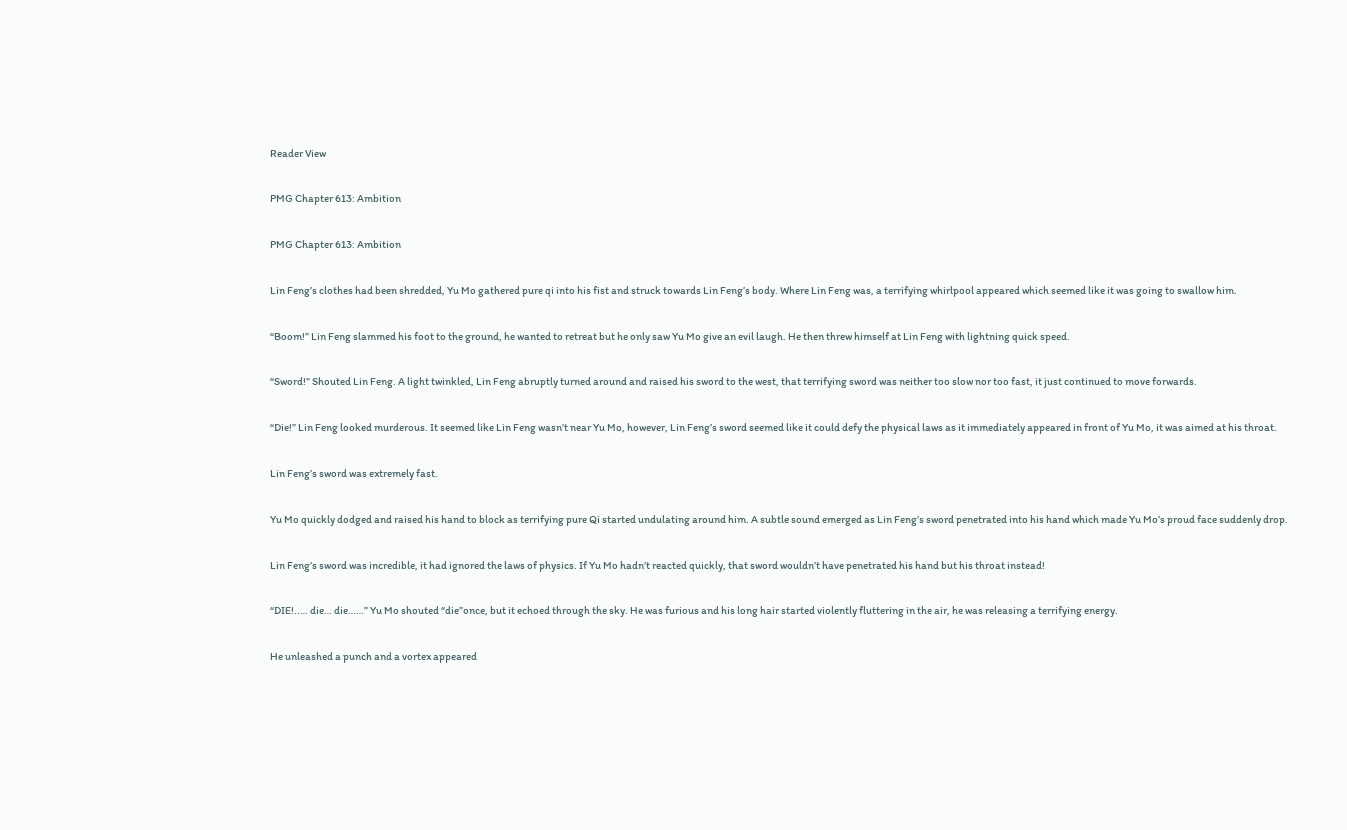Reader View

PMG Chapter 613: Ambition

PMG Chapter 613: Ambition

Lin Feng’s clothes had been shredded, Yu Mo gathered pure qi into his fist and struck towards Lin Feng’s body. Where Lin Feng was, a terrifying whirlpool appeared which seemed like it was going to swallow him.

“Boom!” Lin Feng slammed his foot to the ground, he wanted to retreat but he only saw Yu Mo give an evil laugh. He then threw himself at Lin Feng with lightning quick speed.

“Sword!” Shouted Lin Feng. A light twinkled, Lin Feng abruptly turned around and raised his sword to the west, that terrifying sword was neither too slow nor too fast, it just continued to move forwards.

“Die!” Lin Feng looked murderous. It seemed like Lin Feng wasn’t near Yu Mo, however, Lin Feng’s sword seemed like it could defy the physical laws as it immediately appeared in front of Yu Mo, it was aimed at his throat.

Lin Feng’s sword was extremely fast.

Yu Mo quickly dodged and raised his hand to block as terrifying pure Qi started undulating around him. A subtle sound emerged as Lin Feng’s sword penetrated into his hand which made Yu Mo’s proud face suddenly drop.

Lin Feng’s sword was incredible, it had ignored the laws of physics. If Yu Mo hadn’t reacted quickly, that sword wouldn’t have penetrated his hand but his throat instead!

“DIE!..… die… die……” Yu Mo shouted “die”once, but it echoed through the sky. He was furious and his long hair started violently fluttering in the air, he was releasing a terrifying energy.

He unleashed a punch and a vortex appeared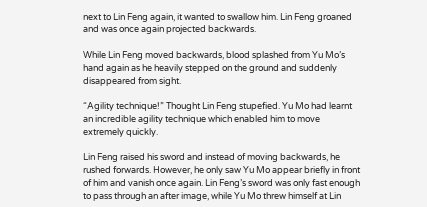next to Lin Feng again, it wanted to swallow him. Lin Feng groaned and was once again projected backwards.

While Lin Feng moved backwards, blood splashed from Yu Mo’s hand again as he heavily stepped on the ground and suddenly disappeared from sight.

“Agility technique!” Thought Lin Feng stupefied. Yu Mo had learnt an incredible agility technique which enabled him to move extremely quickly.

Lin Feng raised his sword and instead of moving backwards, he rushed forwards. However, he only saw Yu Mo appear briefly in front of him and vanish once again. Lin Feng’s sword was only fast enough to pass through an after image, while Yu Mo threw himself at Lin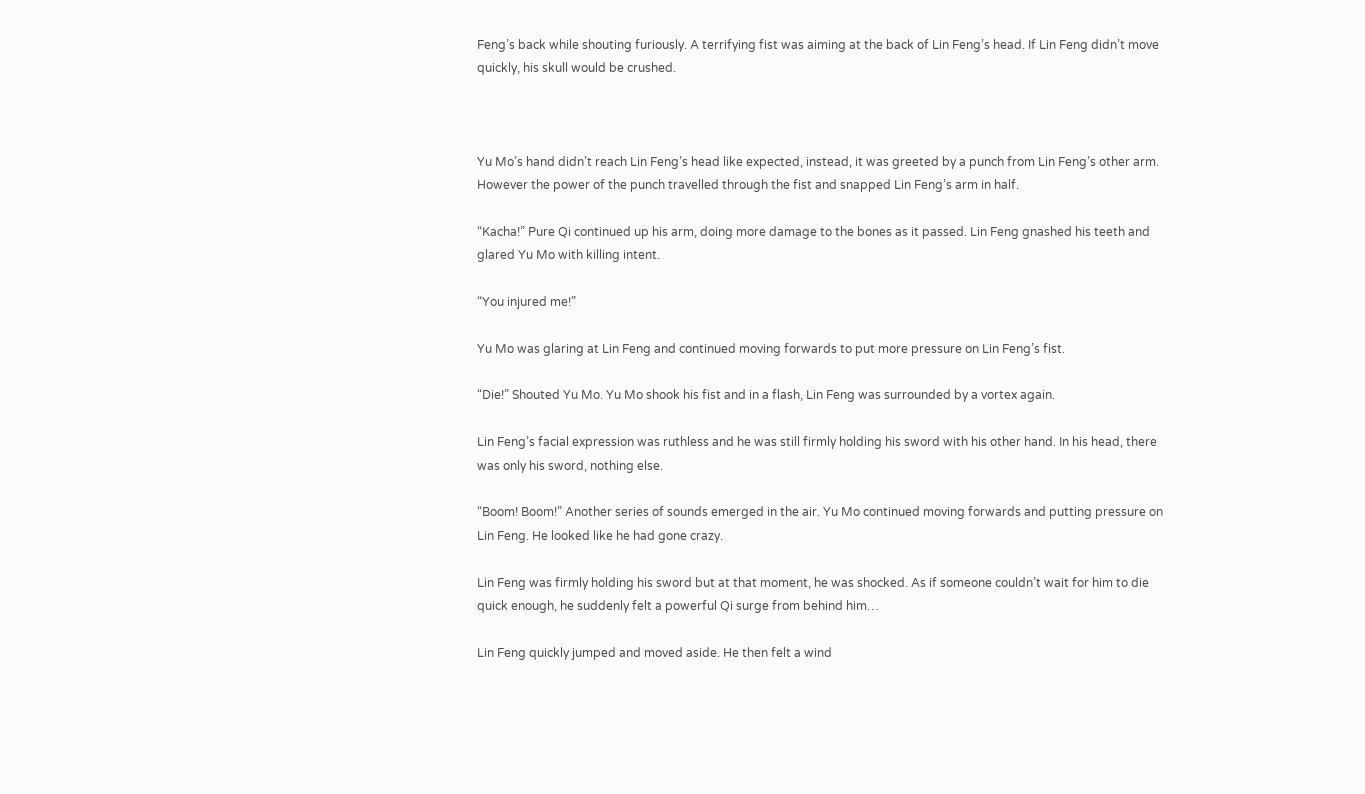Feng’s back while shouting furiously. A terrifying fist was aiming at the back of Lin Feng’s head. If Lin Feng didn’t move quickly, his skull would be crushed.



Yu Mo’s hand didn’t reach Lin Feng’s head like expected, instead, it was greeted by a punch from Lin Feng’s other arm. However the power of the punch travelled through the fist and snapped Lin Feng’s arm in half.

“Kacha!” Pure Qi continued up his arm, doing more damage to the bones as it passed. Lin Feng gnashed his teeth and glared Yu Mo with killing intent.

“You injured me!”

Yu Mo was glaring at Lin Feng and continued moving forwards to put more pressure on Lin Feng’s fist.

“Die!” Shouted Yu Mo. Yu Mo shook his fist and in a flash, Lin Feng was surrounded by a vortex again.

Lin Feng’s facial expression was ruthless and he was still firmly holding his sword with his other hand. In his head, there was only his sword, nothing else.

“Boom! Boom!” Another series of sounds emerged in the air. Yu Mo continued moving forwards and putting pressure on Lin Feng. He looked like he had gone crazy.

Lin Feng was firmly holding his sword but at that moment, he was shocked. As if someone couldn’t wait for him to die quick enough, he suddenly felt a powerful Qi surge from behind him…

Lin Feng quickly jumped and moved aside. He then felt a wind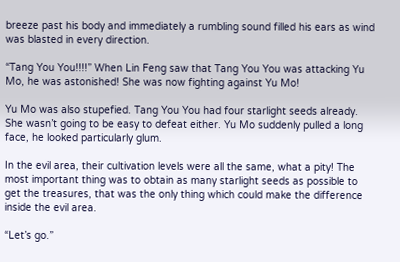breeze past his body and immediately a rumbling sound filled his ears as wind was blasted in every direction.

“Tang You You!!!!” When Lin Feng saw that Tang You You was attacking Yu Mo, he was astonished! She was now fighting against Yu Mo!

Yu Mo was also stupefied. Tang You You had four starlight seeds already. She wasn’t going to be easy to defeat either. Yu Mo suddenly pulled a long face, he looked particularly glum.

In the evil area, their cultivation levels were all the same, what a pity! The most important thing was to obtain as many starlight seeds as possible to get the treasures, that was the only thing which could make the difference inside the evil area.

“Let’s go.”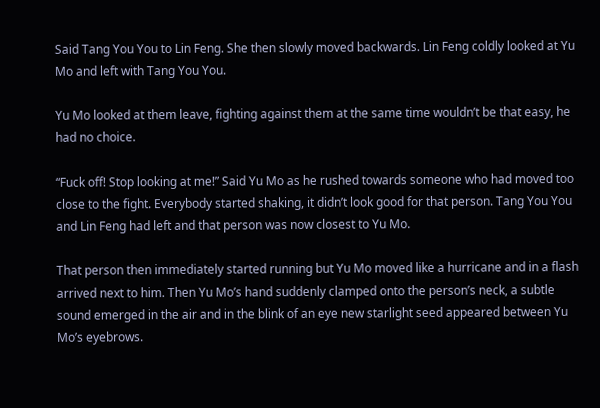Said Tang You You to Lin Feng. She then slowly moved backwards. Lin Feng coldly looked at Yu Mo and left with Tang You You.

Yu Mo looked at them leave, fighting against them at the same time wouldn’t be that easy, he had no choice.

“Fuck off! Stop looking at me!” Said Yu Mo as he rushed towards someone who had moved too close to the fight. Everybody started shaking, it didn’t look good for that person. Tang You You and Lin Feng had left and that person was now closest to Yu Mo.

That person then immediately started running but Yu Mo moved like a hurricane and in a flash arrived next to him. Then Yu Mo’s hand suddenly clamped onto the person’s neck, a subtle sound emerged in the air and in the blink of an eye new starlight seed appeared between Yu Mo’s eyebrows.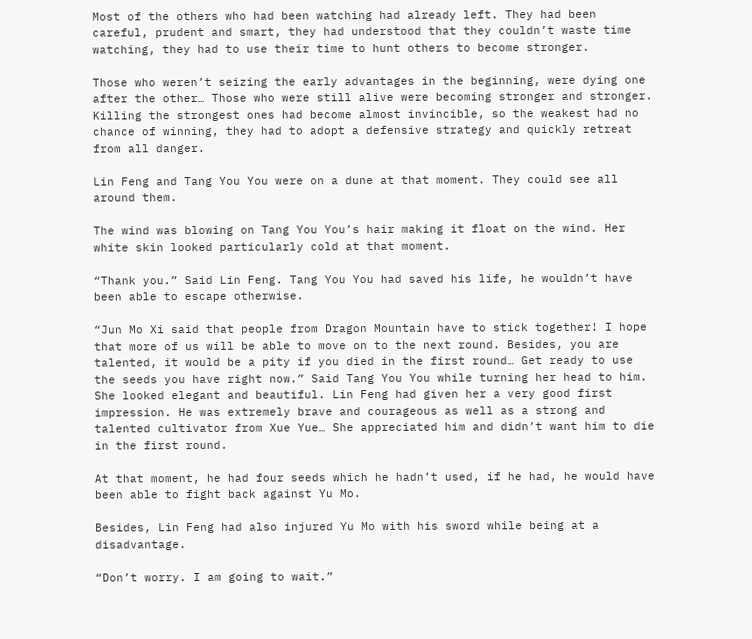Most of the others who had been watching had already left. They had been careful, prudent and smart, they had understood that they couldn’t waste time watching, they had to use their time to hunt others to become stronger.

Those who weren’t seizing the early advantages in the beginning, were dying one after the other… Those who were still alive were becoming stronger and stronger. Killing the strongest ones had become almost invincible, so the weakest had no chance of winning, they had to adopt a defensive strategy and quickly retreat from all danger.

Lin Feng and Tang You You were on a dune at that moment. They could see all around them.

The wind was blowing on Tang You You’s hair making it float on the wind. Her white skin looked particularly cold at that moment.

“Thank you.” Said Lin Feng. Tang You You had saved his life, he wouldn’t have been able to escape otherwise.

“Jun Mo Xi said that people from Dragon Mountain have to stick together! I hope that more of us will be able to move on to the next round. Besides, you are talented, it would be a pity if you died in the first round… Get ready to use the seeds you have right now.” Said Tang You You while turning her head to him. She looked elegant and beautiful. Lin Feng had given her a very good first impression. He was extremely brave and courageous as well as a strong and talented cultivator from Xue Yue… She appreciated him and didn’t want him to die in the first round.

At that moment, he had four seeds which he hadn’t used, if he had, he would have been able to fight back against Yu Mo.

Besides, Lin Feng had also injured Yu Mo with his sword while being at a disadvantage.

“Don’t worry. I am going to wait.”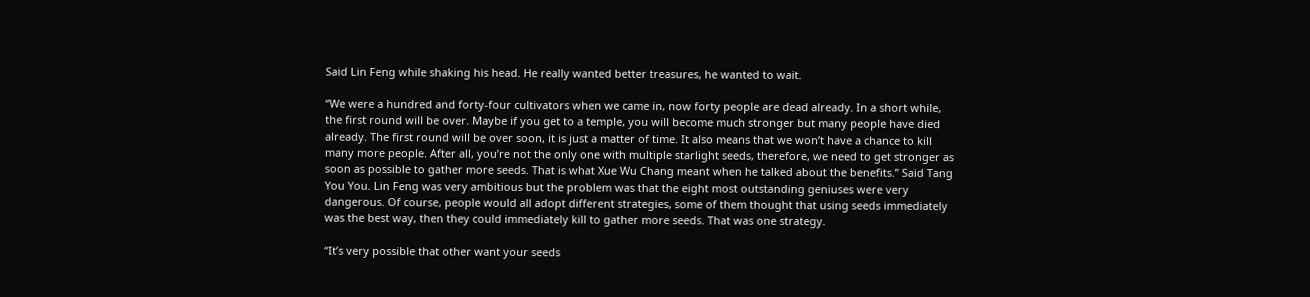Said Lin Feng while shaking his head. He really wanted better treasures, he wanted to wait.

“We were a hundred and forty-four cultivators when we came in, now forty people are dead already. In a short while, the first round will be over. Maybe if you get to a temple, you will become much stronger but many people have died already. The first round will be over soon, it is just a matter of time. It also means that we won’t have a chance to kill many more people. After all, you’re not the only one with multiple starlight seeds, therefore, we need to get stronger as soon as possible to gather more seeds. That is what Xue Wu Chang meant when he talked about the benefits.” Said Tang You You. Lin Feng was very ambitious but the problem was that the eight most outstanding geniuses were very dangerous. Of course, people would all adopt different strategies, some of them thought that using seeds immediately was the best way, then they could immediately kill to gather more seeds. That was one strategy.

“It’s very possible that other want your seeds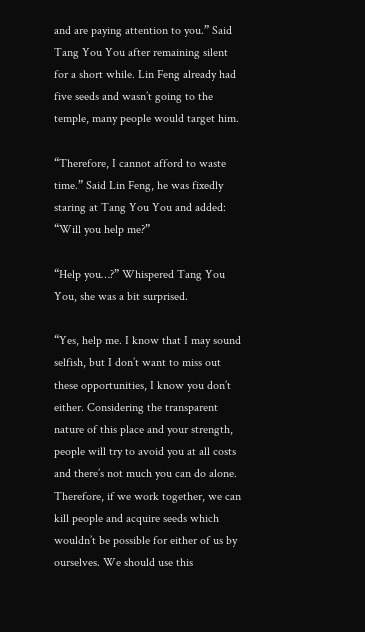and are paying attention to you.” Said Tang You You after remaining silent for a short while. Lin Feng already had five seeds and wasn’t going to the temple, many people would target him.

“Therefore, I cannot afford to waste time.” Said Lin Feng, he was fixedly staring at Tang You You and added: “Will you help me?”

“Help you…?” Whispered Tang You You, she was a bit surprised.

“Yes, help me. I know that I may sound selfish, but I don’t want to miss out these opportunities, I know you don’t either. Considering the transparent nature of this place and your strength, people will try to avoid you at all costs and there’s not much you can do alone. Therefore, if we work together, we can kill people and acquire seeds which wouldn’t be possible for either of us by ourselves. We should use this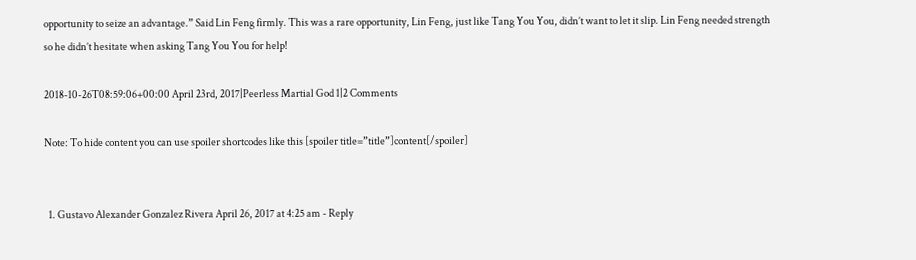opportunity to seize an advantage.” Said Lin Feng firmly. This was a rare opportunity, Lin Feng, just like Tang You You, didn’t want to let it slip. Lin Feng needed strength so he didn’t hesitate when asking Tang You You for help!

2018-10-26T08:59:06+00:00 April 23rd, 2017|Peerless Martial God 1|2 Comments

Note: To hide content you can use spoiler shortcodes like this [spoiler title=”title”]content[/spoiler]


  1. Gustavo Alexander Gonzalez Rivera April 26, 2017 at 4:25 am - Reply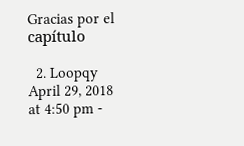Gracias por el capítulo

  2. Loopqy April 29, 2018 at 4:50 pm -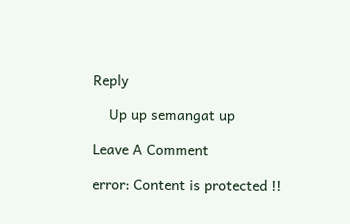Reply

    Up up semangat up

Leave A Comment

error: Content is protected !!